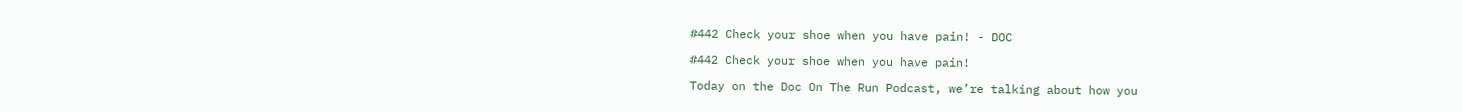#442 Check your shoe when you have pain! - DOC

#442 Check your shoe when you have pain!

Today on the Doc On The Run Podcast, we’re talking about how you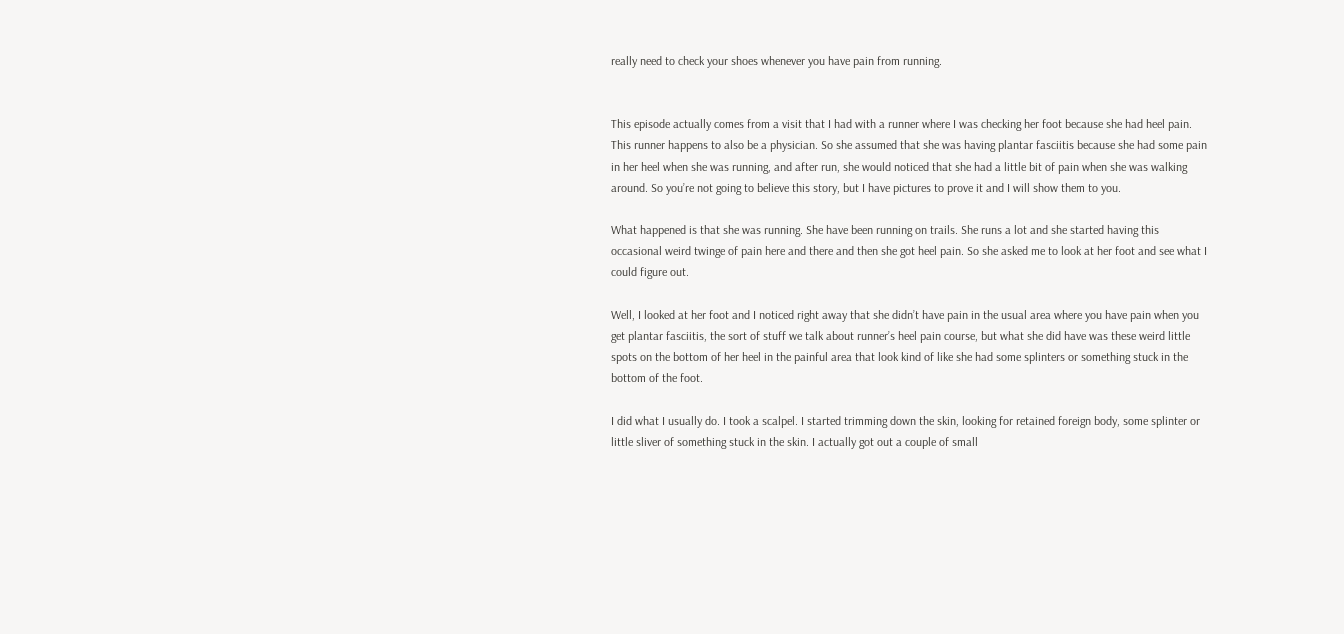really need to check your shoes whenever you have pain from running.


This episode actually comes from a visit that I had with a runner where I was checking her foot because she had heel pain. This runner happens to also be a physician. So she assumed that she was having plantar fasciitis because she had some pain in her heel when she was running, and after run, she would noticed that she had a little bit of pain when she was walking around. So you’re not going to believe this story, but I have pictures to prove it and I will show them to you.

What happened is that she was running. She have been running on trails. She runs a lot and she started having this occasional weird twinge of pain here and there and then she got heel pain. So she asked me to look at her foot and see what I could figure out.

Well, I looked at her foot and I noticed right away that she didn’t have pain in the usual area where you have pain when you get plantar fasciitis, the sort of stuff we talk about runner’s heel pain course, but what she did have was these weird little spots on the bottom of her heel in the painful area that look kind of like she had some splinters or something stuck in the bottom of the foot.

I did what I usually do. I took a scalpel. I started trimming down the skin, looking for retained foreign body, some splinter or little sliver of something stuck in the skin. I actually got out a couple of small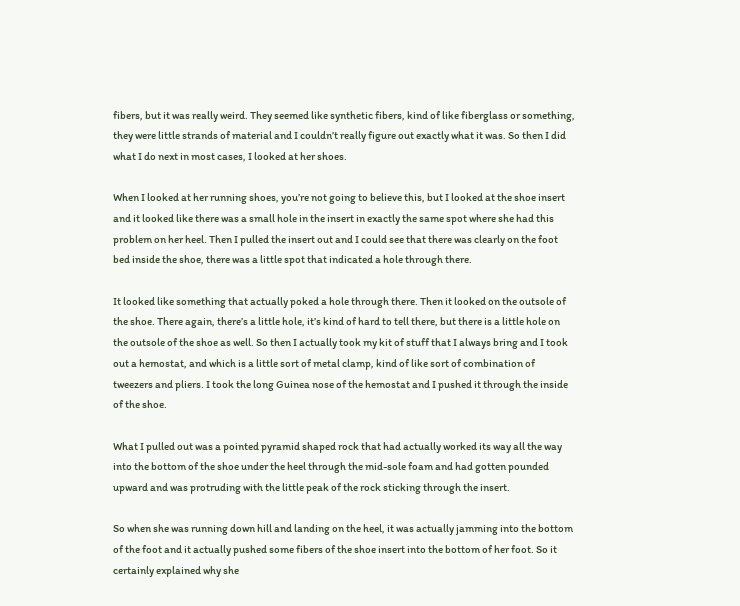fibers, but it was really weird. They seemed like synthetic fibers, kind of like fiberglass or something, they were little strands of material and I couldn’t really figure out exactly what it was. So then I did what I do next in most cases, I looked at her shoes.

When I looked at her running shoes, you’re not going to believe this, but I looked at the shoe insert and it looked like there was a small hole in the insert in exactly the same spot where she had this problem on her heel. Then I pulled the insert out and I could see that there was clearly on the foot bed inside the shoe, there was a little spot that indicated a hole through there.

It looked like something that actually poked a hole through there. Then it looked on the outsole of the shoe. There again, there’s a little hole, it’s kind of hard to tell there, but there is a little hole on the outsole of the shoe as well. So then I actually took my kit of stuff that I always bring and I took out a hemostat, and which is a little sort of metal clamp, kind of like sort of combination of tweezers and pliers. I took the long Guinea nose of the hemostat and I pushed it through the inside of the shoe.

What I pulled out was a pointed pyramid shaped rock that had actually worked its way all the way into the bottom of the shoe under the heel through the mid-sole foam and had gotten pounded upward and was protruding with the little peak of the rock sticking through the insert.

So when she was running down hill and landing on the heel, it was actually jamming into the bottom of the foot and it actually pushed some fibers of the shoe insert into the bottom of her foot. So it certainly explained why she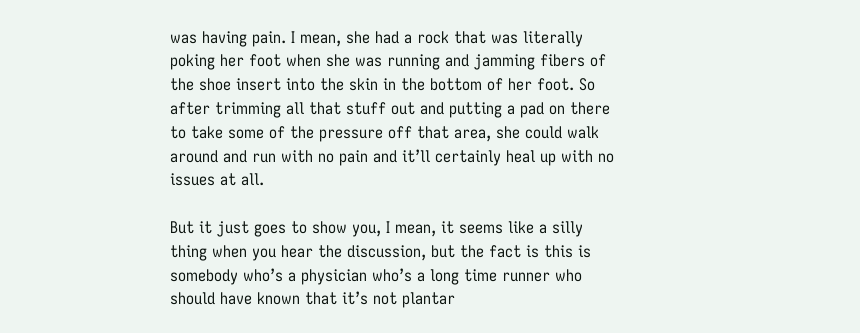was having pain. I mean, she had a rock that was literally poking her foot when she was running and jamming fibers of the shoe insert into the skin in the bottom of her foot. So after trimming all that stuff out and putting a pad on there to take some of the pressure off that area, she could walk around and run with no pain and it’ll certainly heal up with no issues at all.

But it just goes to show you, I mean, it seems like a silly thing when you hear the discussion, but the fact is this is somebody who’s a physician who’s a long time runner who should have known that it’s not plantar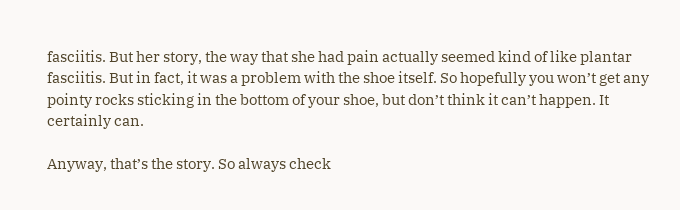fasciitis. But her story, the way that she had pain actually seemed kind of like plantar fasciitis. But in fact, it was a problem with the shoe itself. So hopefully you won’t get any pointy rocks sticking in the bottom of your shoe, but don’t think it can’t happen. It certainly can.

Anyway, that’s the story. So always check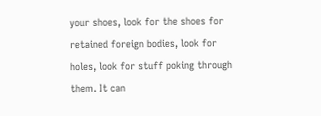your shoes, look for the shoes for retained foreign bodies, look for holes, look for stuff poking through them. It can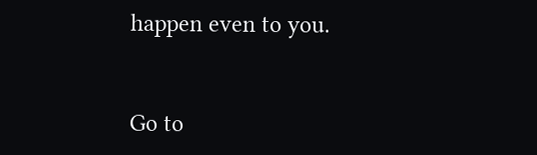happen even to you.


Go to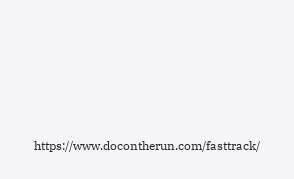https://www.docontherun.com/fasttrack/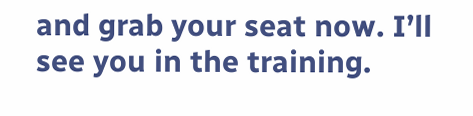and grab your seat now. I’ll see you in the training.